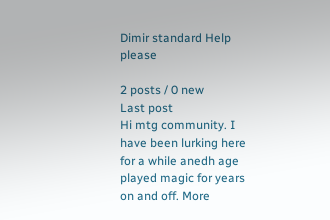Dimir standard Help please

2 posts / 0 new
Last post
Hi mtg community. I have been lurking here for a while anedh age played magic for years on and off. More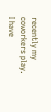recently my coworkers play. I have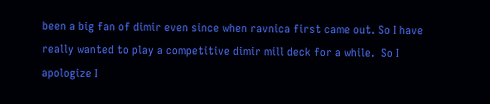been a big fan of dimir even since when ravnica first came out. So I have really wanted to play a competitive dimir mill deck for a while.  So I apologize I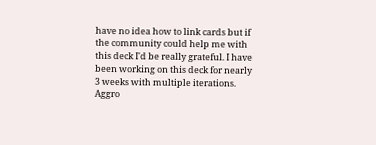have no idea how to link cards but if the community could help me with this deck I'd be really grateful. I have been working on this deck for nearly 3 weeks with multiple iterations. Aggro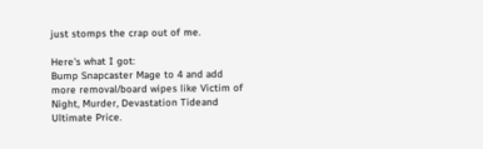just stomps the crap out of me.

Here's what I got:
Bump Snapcaster Mage to 4 and add more removal/board wipes like Victim of Night, Murder, Devastation Tideand Ultimate Price.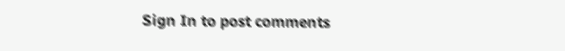Sign In to post comments